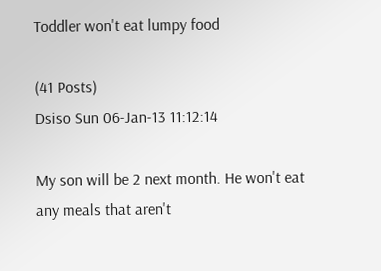Toddler won't eat lumpy food

(41 Posts)
Dsiso Sun 06-Jan-13 11:12:14

My son will be 2 next month. He won't eat any meals that aren't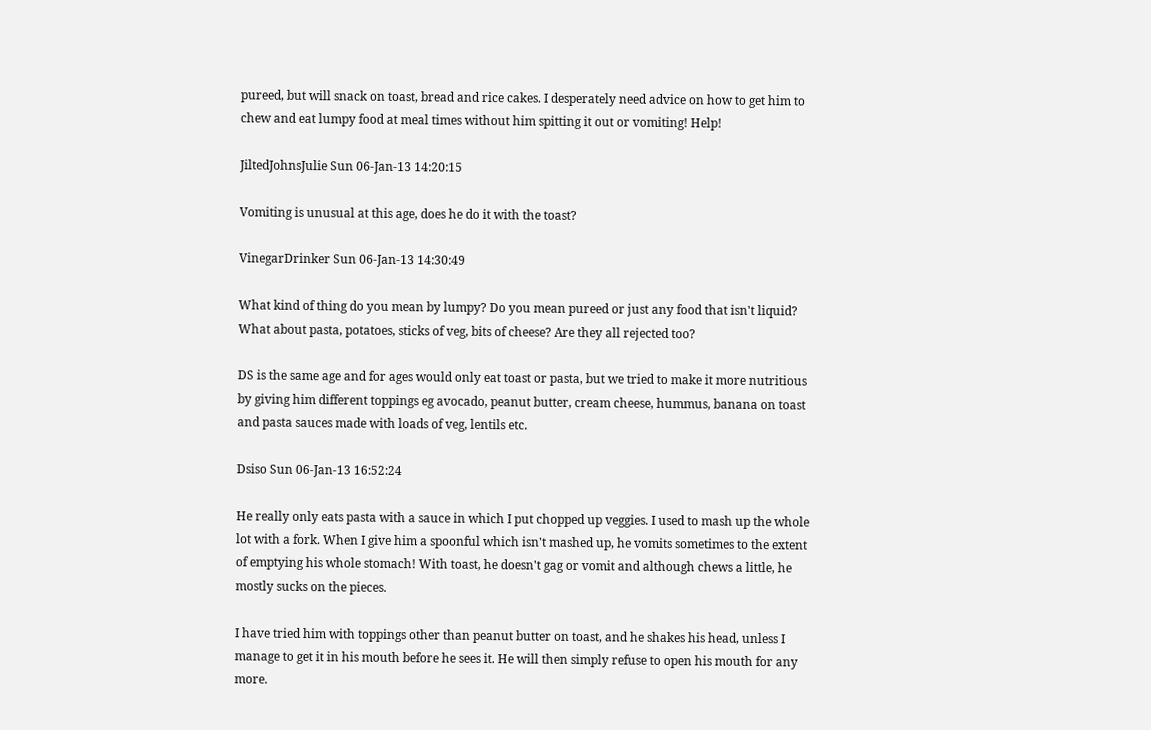pureed, but will snack on toast, bread and rice cakes. I desperately need advice on how to get him to chew and eat lumpy food at meal times without him spitting it out or vomiting! Help!

JiltedJohnsJulie Sun 06-Jan-13 14:20:15

Vomiting is unusual at this age, does he do it with the toast?

VinegarDrinker Sun 06-Jan-13 14:30:49

What kind of thing do you mean by lumpy? Do you mean pureed or just any food that isn't liquid? What about pasta, potatoes, sticks of veg, bits of cheese? Are they all rejected too?

DS is the same age and for ages would only eat toast or pasta, but we tried to make it more nutritious by giving him different toppings eg avocado, peanut butter, cream cheese, hummus, banana on toast and pasta sauces made with loads of veg, lentils etc.

Dsiso Sun 06-Jan-13 16:52:24

He really only eats pasta with a sauce in which I put chopped up veggies. I used to mash up the whole lot with a fork. When I give him a spoonful which isn't mashed up, he vomits sometimes to the extent of emptying his whole stomach! With toast, he doesn't gag or vomit and although chews a little, he mostly sucks on the pieces.

I have tried him with toppings other than peanut butter on toast, and he shakes his head, unless I manage to get it in his mouth before he sees it. He will then simply refuse to open his mouth for any more.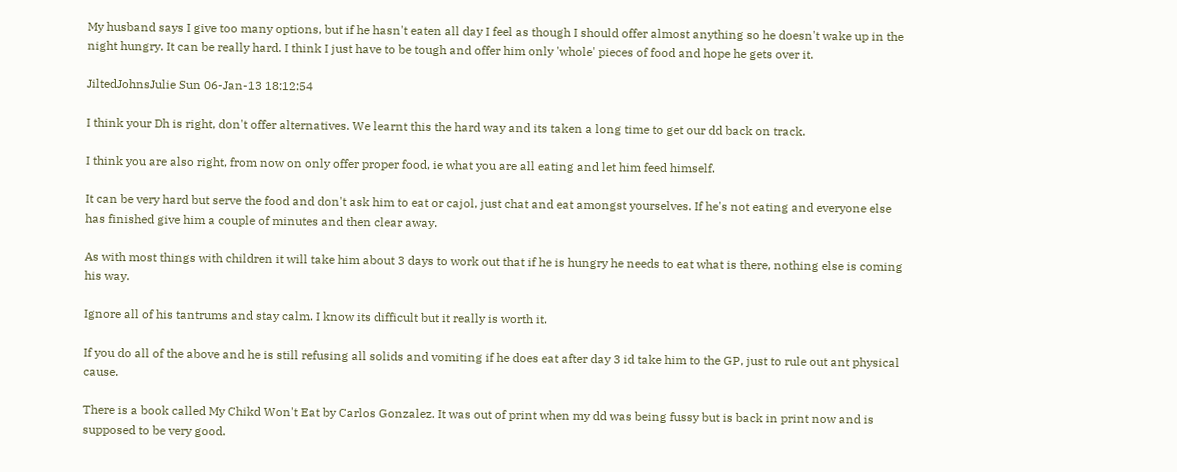My husband says I give too many options, but if he hasn't eaten all day I feel as though I should offer almost anything so he doesn't wake up in the night hungry. It can be really hard. I think I just have to be tough and offer him only 'whole' pieces of food and hope he gets over it.

JiltedJohnsJulie Sun 06-Jan-13 18:12:54

I think your Dh is right, don't offer alternatives. We learnt this the hard way and its taken a long time to get our dd back on track.

I think you are also right, from now on only offer proper food, ie what you are all eating and let him feed himself.

It can be very hard but serve the food and don't ask him to eat or cajol, just chat and eat amongst yourselves. If he's not eating and everyone else has finished give him a couple of minutes and then clear away.

As with most things with children it will take him about 3 days to work out that if he is hungry he needs to eat what is there, nothing else is coming his way.

Ignore all of his tantrums and stay calm. I know its difficult but it really is worth it.

If you do all of the above and he is still refusing all solids and vomiting if he does eat after day 3 id take him to the GP, just to rule out ant physical cause.

There is a book called My Chikd Won't Eat by Carlos Gonzalez. It was out of print when my dd was being fussy but is back in print now and is supposed to be very good.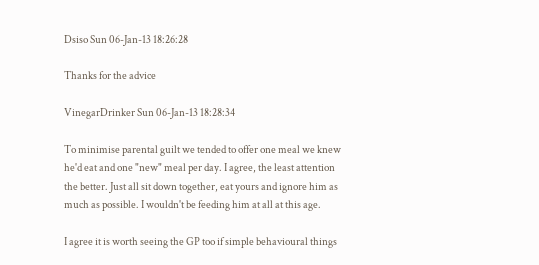Dsiso Sun 06-Jan-13 18:26:28

Thanks for the advice

VinegarDrinker Sun 06-Jan-13 18:28:34

To minimise parental guilt we tended to offer one meal we knew he'd eat and one "new" meal per day. I agree, the least attention the better. Just all sit down together, eat yours and ignore him as much as possible. I wouldn't be feeding him at all at this age.

I agree it is worth seeing the GP too if simple behavioural things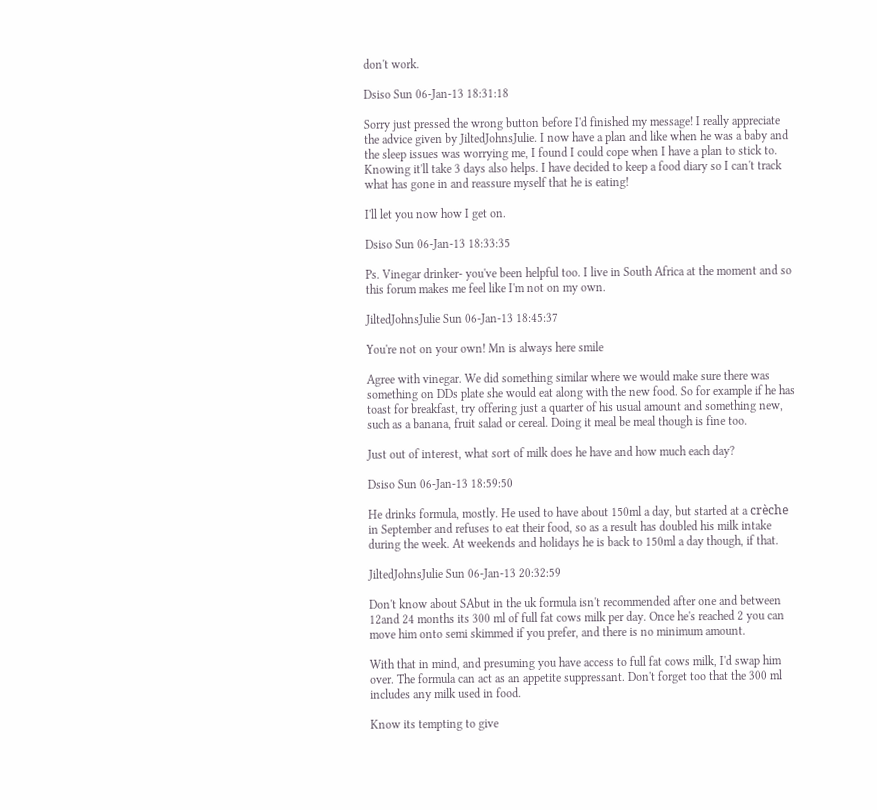don't work.

Dsiso Sun 06-Jan-13 18:31:18

Sorry just pressed the wrong button before I'd finished my message! I really appreciate the advice given by JiltedJohnsJulie. I now have a plan and like when he was a baby and the sleep issues was worrying me, I found I could cope when I have a plan to stick to. Knowing it'll take 3 days also helps. I have decided to keep a food diary so I can't track what has gone in and reassure myself that he is eating!

I'll let you now how I get on.

Dsiso Sun 06-Jan-13 18:33:35

Ps. Vinegar drinker- you've been helpful too. I live in South Africa at the moment and so this forum makes me feel like I'm not on my own.

JiltedJohnsJulie Sun 06-Jan-13 18:45:37

You're not on your own! Mn is always here smile

Agree with vinegar. We did something similar where we would make sure there was something on DDs plate she would eat along with the new food. So for example if he has toast for breakfast, try offering just a quarter of his usual amount and something new, such as a banana, fruit salad or cereal. Doing it meal be meal though is fine too.

Just out of interest, what sort of milk does he have and how much each day?

Dsiso Sun 06-Jan-13 18:59:50

He drinks formula, mostly. He used to have about 150ml a day, but started at a crèche in September and refuses to eat their food, so as a result has doubled his milk intake during the week. At weekends and holidays he is back to 150ml a day though, if that.

JiltedJohnsJulie Sun 06-Jan-13 20:32:59

Don't know about SAbut in the uk formula isn't recommended after one and between 12and 24 months its 300 ml of full fat cows milk per day. Once he's reached 2 you can move him onto semi skimmed if you prefer, and there is no minimum amount.

With that in mind, and presuming you have access to full fat cows milk, I'd swap him over. The formula can act as an appetite suppressant. Don't forget too that the 300 ml includes any milk used in food.

Know its tempting to give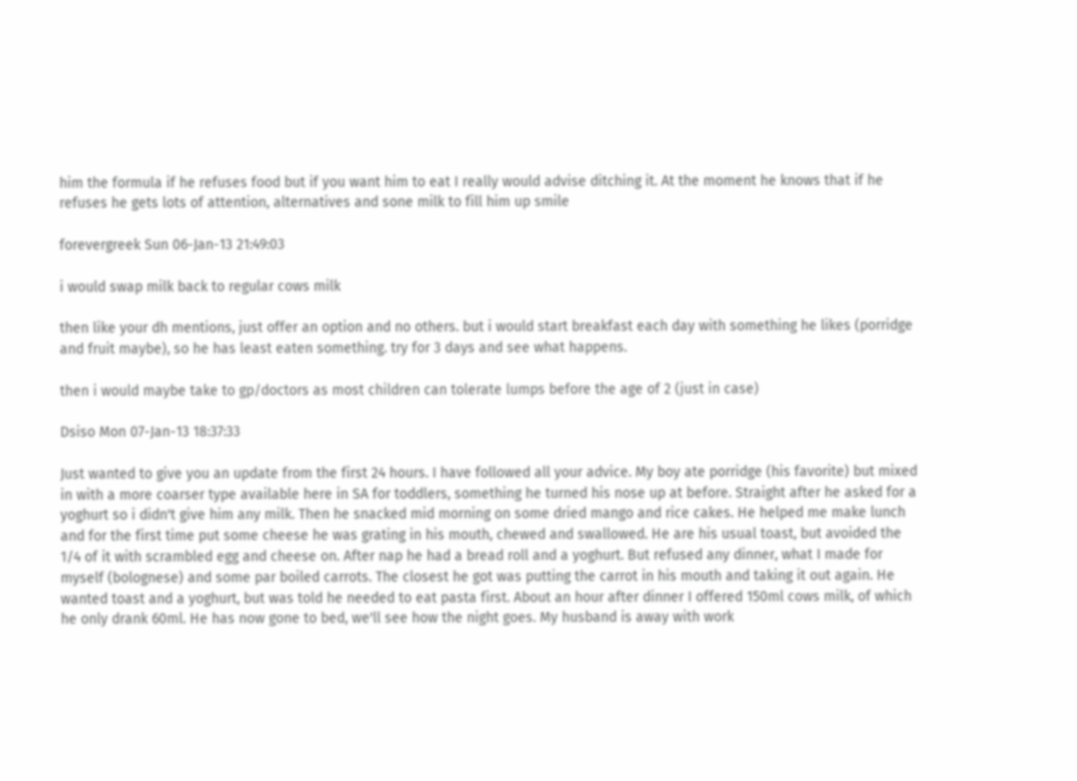him the formula if he refuses food but if you want him to eat I really would advise ditching it. At the moment he knows that if he refuses he gets lots of attention, alternatives and sone milk to fill him up smile

forevergreek Sun 06-Jan-13 21:49:03

i would swap milk back to regular cows milk

then like your dh mentions, just offer an option and no others. but i would start breakfast each day with something he likes (porridge and fruit maybe), so he has least eaten something. try for 3 days and see what happens.

then i would maybe take to gp/doctors as most children can tolerate lumps before the age of 2 (just in case)

Dsiso Mon 07-Jan-13 18:37:33

Just wanted to give you an update from the first 24 hours. I have followed all your advice. My boy ate porridge (his favorite) but mixed in with a more coarser type available here in SA for toddlers, something he turned his nose up at before. Straight after he asked for a yoghurt so i didn't give him any milk. Then he snacked mid morning on some dried mango and rice cakes. He helped me make lunch and for the first time put some cheese he was grating in his mouth, chewed and swallowed. He are his usual toast, but avoided the 1/4 of it with scrambled egg and cheese on. After nap he had a bread roll and a yoghurt. But refused any dinner, what I made for myself (bolognese) and some par boiled carrots. The closest he got was putting the carrot in his mouth and taking it out again. He wanted toast and a yoghurt, but was told he needed to eat pasta first. About an hour after dinner I offered 150ml cows milk, of which he only drank 60ml. He has now gone to bed, we'll see how the night goes. My husband is away with work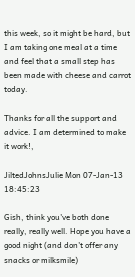this week, so it might be hard, but I am taking one meal at a time and feel that a small step has been made with cheese and carrot today.

Thanks for all the support and advice. I am determined to make it work!,

JiltedJohnsJulie Mon 07-Jan-13 18:45:23

Gish, think you've both done really, really well. Hope you have a good night (and don't offer any snacks or milksmile)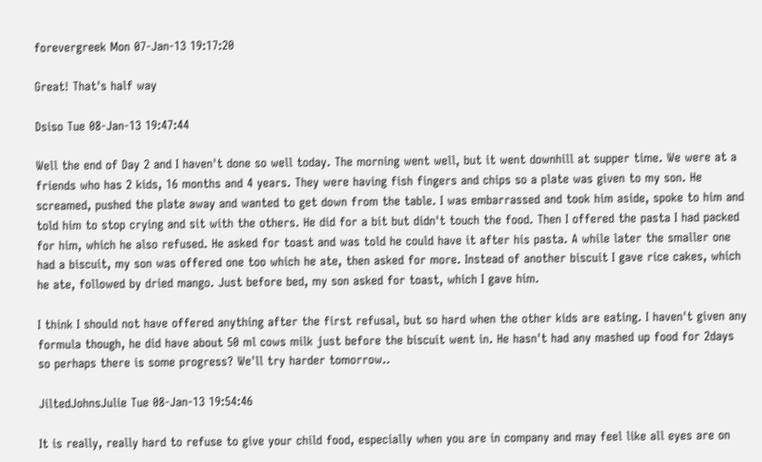forevergreek Mon 07-Jan-13 19:17:20

Great! That's half way

Dsiso Tue 08-Jan-13 19:47:44

Well the end of Day 2 and I haven't done so well today. The morning went well, but it went downhill at supper time. We were at a friends who has 2 kids, 16 months and 4 years. They were having fish fingers and chips so a plate was given to my son. He screamed, pushed the plate away and wanted to get down from the table. I was embarrassed and took him aside, spoke to him and told him to stop crying and sit with the others. He did for a bit but didn't touch the food. Then I offered the pasta I had packed for him, which he also refused. He asked for toast and was told he could have it after his pasta. A while later the smaller one had a biscuit, my son was offered one too which he ate, then asked for more. Instead of another biscuit I gave rice cakes, which he ate, followed by dried mango. Just before bed, my son asked for toast, which I gave him.

I think I should not have offered anything after the first refusal, but so hard when the other kids are eating. I haven't given any formula though, he did have about 50 ml cows milk just before the biscuit went in. He hasn't had any mashed up food for 2days so perhaps there is some progress? We'll try harder tomorrow..

JiltedJohnsJulie Tue 08-Jan-13 19:54:46

It is really, really hard to refuse to give your child food, especially when you are in company and may feel like all eyes are on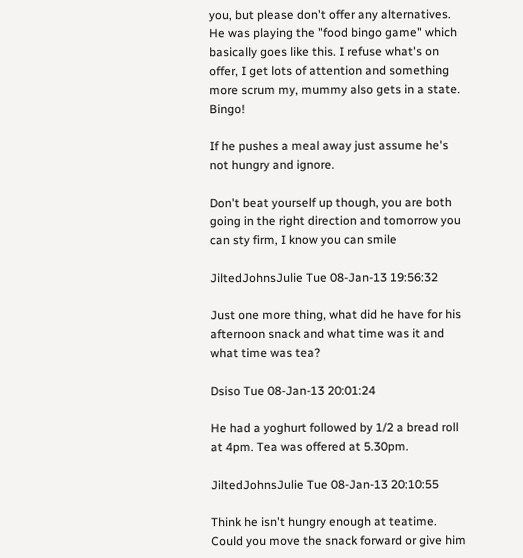you, but please don't offer any alternatives. He was playing the "food bingo game" which basically goes like this. I refuse what's on offer, I get lots of attention and something more scrum my, mummy also gets in a state. Bingo!

If he pushes a meal away just assume he's not hungry and ignore.

Don't beat yourself up though, you are both going in the right direction and tomorrow you can sty firm, I know you can smile

JiltedJohnsJulie Tue 08-Jan-13 19:56:32

Just one more thing, what did he have for his afternoon snack and what time was it and what time was tea?

Dsiso Tue 08-Jan-13 20:01:24

He had a yoghurt followed by 1/2 a bread roll at 4pm. Tea was offered at 5.30pm.

JiltedJohnsJulie Tue 08-Jan-13 20:10:55

Think he isn't hungry enough at teatime. Could you move the snack forward or give him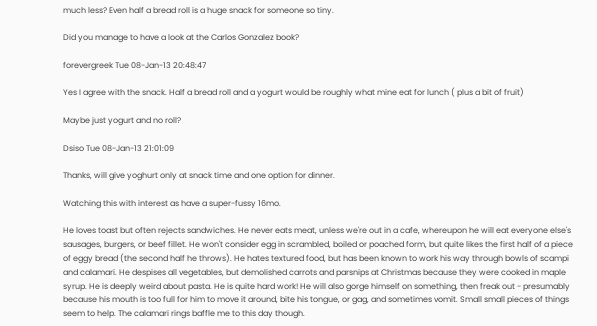much less? Even half a bread roll is a huge snack for someone so tiny.

Did you manage to have a look at the Carlos Gonzalez book?

forevergreek Tue 08-Jan-13 20:48:47

Yes I agree with the snack. Half a bread roll and a yogurt would be roughly what mine eat for lunch ( plus a bit of fruit)

Maybe just yogurt and no roll?

Dsiso Tue 08-Jan-13 21:01:09

Thanks, will give yoghurt only at snack time and one option for dinner.

Watching this with interest as have a super-fussy 16mo.

He loves toast but often rejects sandwiches. He never eats meat, unless we're out in a cafe, whereupon he will eat everyone else's sausages, burgers, or beef fillet. He won't consider egg in scrambled, boiled or poached form, but quite likes the first half of a piece of eggy bread (the second half he throws). He hates textured food, but has been known to work his way through bowls of scampi and calamari. He despises all vegetables, but demolished carrots and parsnips at Christmas because they were cooked in maple syrup. He is deeply weird about pasta. He is quite hard work! He will also gorge himself on something, then freak out - presumably because his mouth is too full for him to move it around, bite his tongue, or gag, and sometimes vomit. Small small pieces of things seem to help. The calamari rings baffle me to this day though.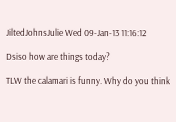JiltedJohnsJulie Wed 09-Jan-13 11:16:12

Dsiso how are things today?

TLW the calamari is funny. Why do you think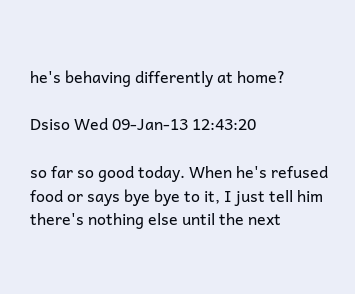he's behaving differently at home?

Dsiso Wed 09-Jan-13 12:43:20

so far so good today. When he's refused food or says bye bye to it, I just tell him there's nothing else until the next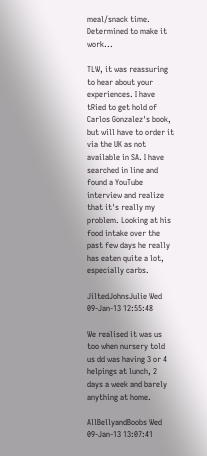meal/snack time. Determined to make it work...

TLW, it was reassuring to hear about your experiences. I have tRied to get hold of Carlos Gonzalez's book, but will have to order it via the UK as not available in SA. I have searched in line and found a YouTube interview and realize that it's really my problem. Looking at his food intake over the past few days he really has eaten quite a lot, especially carbs.

JiltedJohnsJulie Wed 09-Jan-13 12:55:48

We realised it was us too when nursery told us dd was having 3 or 4 helpings at lunch, 2 days a week and barely anything at home.

AllBellyandBoobs Wed 09-Jan-13 13:07:41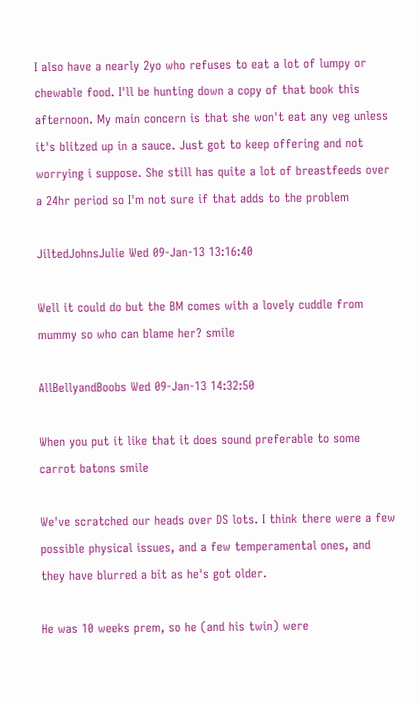I also have a nearly 2yo who refuses to eat a lot of lumpy or chewable food. I'll be hunting down a copy of that book this afternoon. My main concern is that she won't eat any veg unless it's blitzed up in a sauce. Just got to keep offering and not worrying i suppose. She still has quite a lot of breastfeeds over a 24hr period so I'm not sure if that adds to the problem

JiltedJohnsJulie Wed 09-Jan-13 13:16:40

Well it could do but the BM comes with a lovely cuddle from mummy so who can blame her? smile

AllBellyandBoobs Wed 09-Jan-13 14:32:50

When you put it like that it does sound preferable to some carrot batons smile

We've scratched our heads over DS lots. I think there were a few possible physical issues, and a few temperamental ones, and they have blurred a bit as he's got older.

He was 10 weeks prem, so he (and his twin) were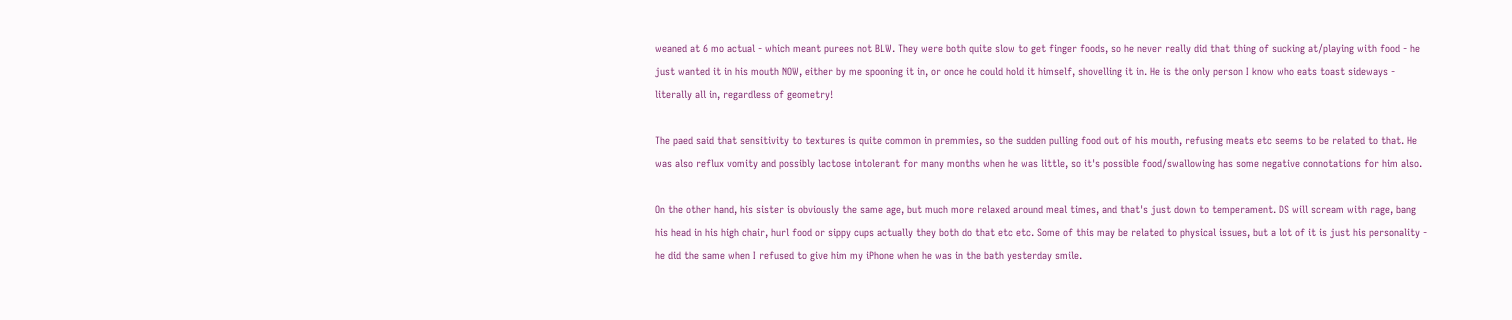weaned at 6 mo actual - which meant purees not BLW. They were both quite slow to get finger foods, so he never really did that thing of sucking at/playing with food - he just wanted it in his mouth NOW, either by me spooning it in, or once he could hold it himself, shovelling it in. He is the only person I know who eats toast sideways - literally all in, regardless of geometry!

The paed said that sensitivity to textures is quite common in premmies, so the sudden pulling food out of his mouth, refusing meats etc seems to be related to that. He was also reflux vomity and possibly lactose intolerant for many months when he was little, so it's possible food/swallowing has some negative connotations for him also.

On the other hand, his sister is obviously the same age, but much more relaxed around meal times, and that's just down to temperament. DS will scream with rage, bang his head in his high chair, hurl food or sippy cups actually they both do that etc etc. Some of this may be related to physical issues, but a lot of it is just his personality - he did the same when I refused to give him my iPhone when he was in the bath yesterday smile.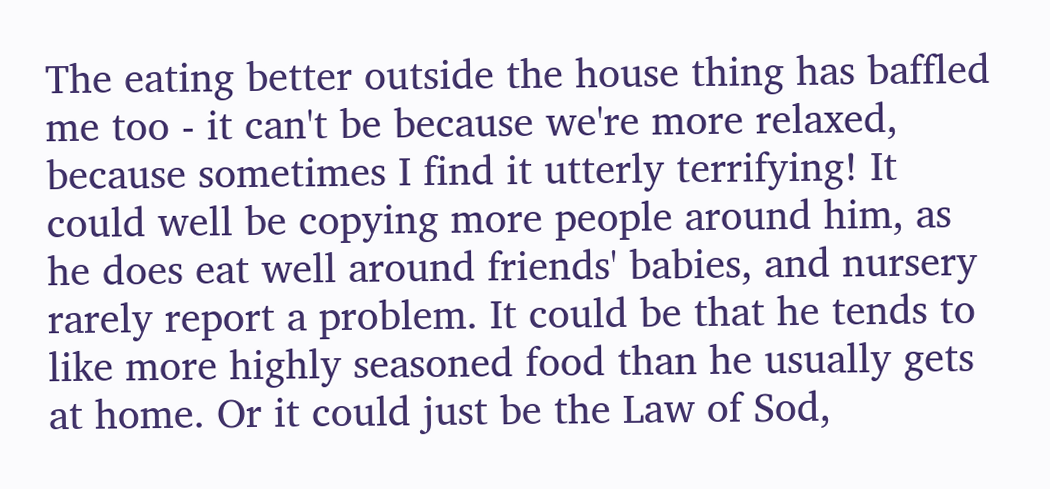The eating better outside the house thing has baffled me too - it can't be because we're more relaxed, because sometimes I find it utterly terrifying! It could well be copying more people around him, as he does eat well around friends' babies, and nursery rarely report a problem. It could be that he tends to like more highly seasoned food than he usually gets at home. Or it could just be the Law of Sod,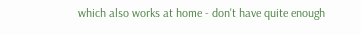which also works at home - don't have quite enough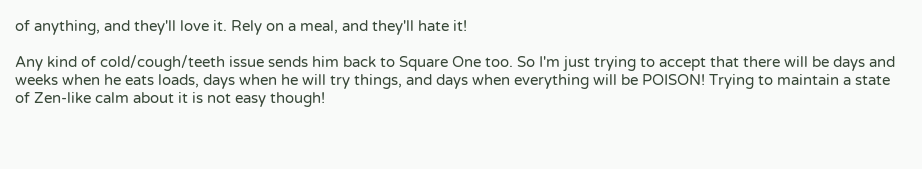of anything, and they'll love it. Rely on a meal, and they'll hate it!

Any kind of cold/cough/teeth issue sends him back to Square One too. So I'm just trying to accept that there will be days and weeks when he eats loads, days when he will try things, and days when everything will be POISON! Trying to maintain a state of Zen-like calm about it is not easy though!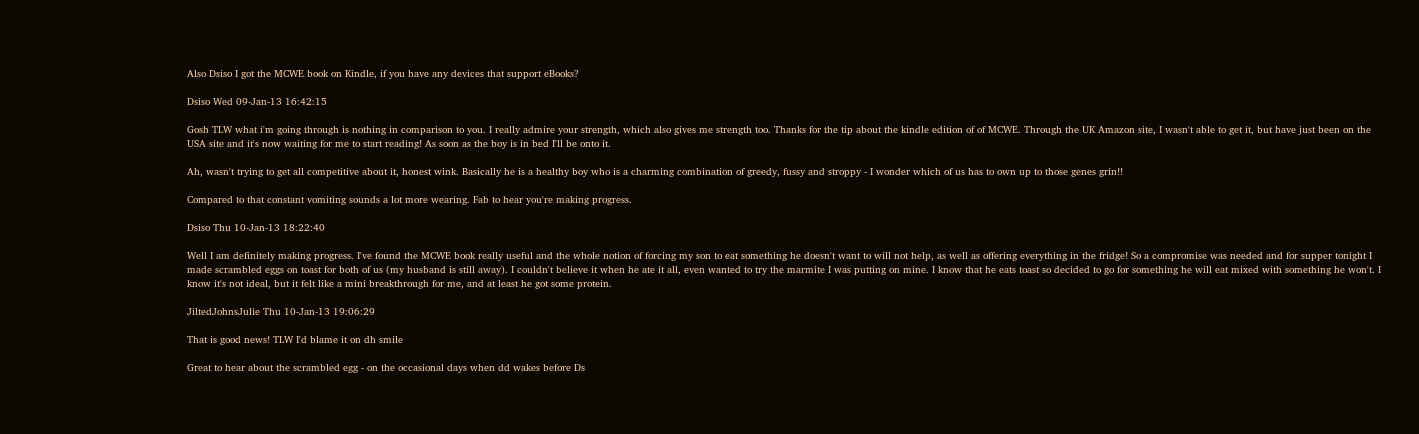Also Dsiso I got the MCWE book on Kindle, if you have any devices that support eBooks?

Dsiso Wed 09-Jan-13 16:42:15

Gosh TLW what i'm going through is nothing in comparison to you. I really admire your strength, which also gives me strength too. Thanks for the tip about the kindle edition of of MCWE. Through the UK Amazon site, I wasn't able to get it, but have just been on the USA site and it's now waiting for me to start reading! As soon as the boy is in bed I'll be onto it.

Ah, wasn't trying to get all competitive about it, honest wink. Basically he is a healthy boy who is a charming combination of greedy, fussy and stroppy - I wonder which of us has to own up to those genes grin!!

Compared to that constant vomiting sounds a lot more wearing. Fab to hear you're making progress.

Dsiso Thu 10-Jan-13 18:22:40

Well I am definitely making progress. I've found the MCWE book really useful and the whole notion of forcing my son to eat something he doesn't want to will not help, as well as offering everything in the fridge! So a compromise was needed and for supper tonight I made scrambled eggs on toast for both of us (my husband is still away). I couldn't believe it when he ate it all, even wanted to try the marmite I was putting on mine. I know that he eats toast so decided to go for something he will eat mixed with something he won't. I know it's not ideal, but it felt like a mini breakthrough for me, and at least he got some protein.

JiltedJohnsJulie Thu 10-Jan-13 19:06:29

That is good news! TLW I'd blame it on dh smile

Great to hear about the scrambled egg - on the occasional days when dd wakes before Ds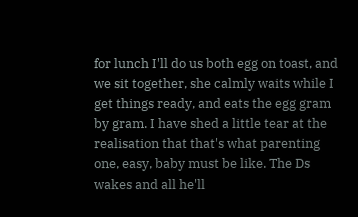for lunch I'll do us both egg on toast, and we sit together, she calmly waits while I get things ready, and eats the egg gram by gram. I have shed a little tear at the realisation that that's what parenting one, easy, baby must be like. The Ds wakes and all he'll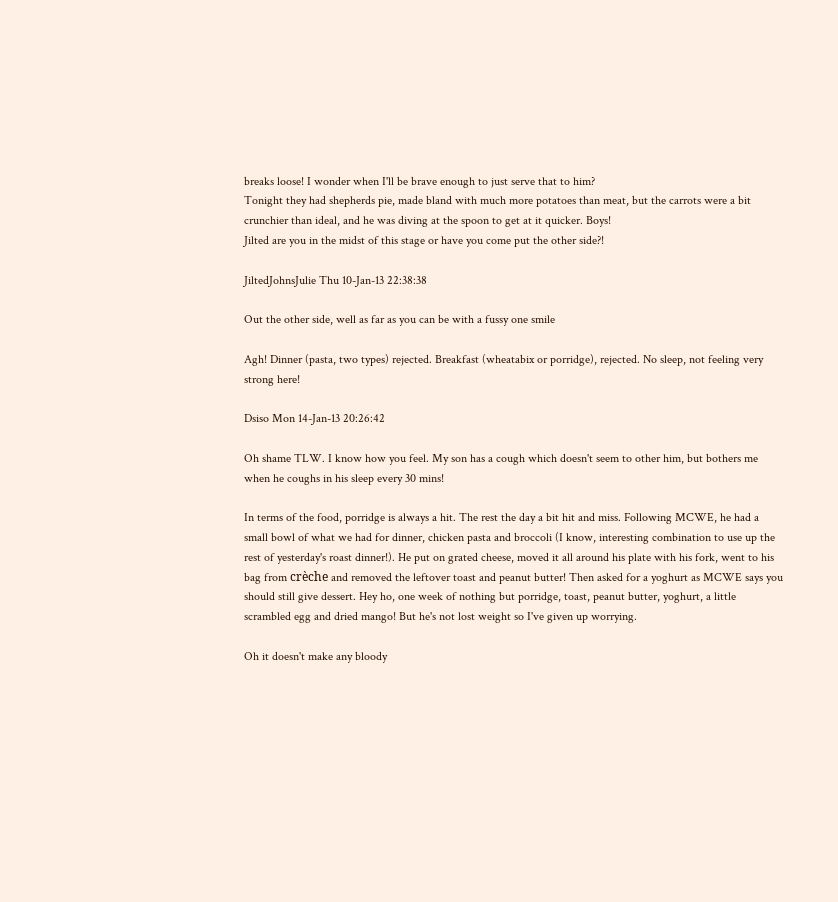breaks loose! I wonder when I'll be brave enough to just serve that to him?
Tonight they had shepherds pie, made bland with much more potatoes than meat, but the carrots were a bit crunchier than ideal, and he was diving at the spoon to get at it quicker. Boys!
Jilted are you in the midst of this stage or have you come put the other side?!

JiltedJohnsJulie Thu 10-Jan-13 22:38:38

Out the other side, well as far as you can be with a fussy one smile

Agh! Dinner (pasta, two types) rejected. Breakfast (wheatabix or porridge), rejected. No sleep, not feeling very strong here!

Dsiso Mon 14-Jan-13 20:26:42

Oh shame TLW. I know how you feel. My son has a cough which doesn't seem to other him, but bothers me when he coughs in his sleep every 30 mins!

In terms of the food, porridge is always a hit. The rest the day a bit hit and miss. Following MCWE, he had a small bowl of what we had for dinner, chicken pasta and broccoli (I know, interesting combination to use up the rest of yesterday's roast dinner!). He put on grated cheese, moved it all around his plate with his fork, went to his bag from crèche and removed the leftover toast and peanut butter! Then asked for a yoghurt as MCWE says you should still give dessert. Hey ho, one week of nothing but porridge, toast, peanut butter, yoghurt, a little scrambled egg and dried mango! But he's not lost weight so I've given up worrying.

Oh it doesn't make any bloody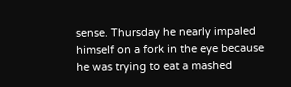sense. Thursday he nearly impaled himself on a fork in the eye because he was trying to eat a mashed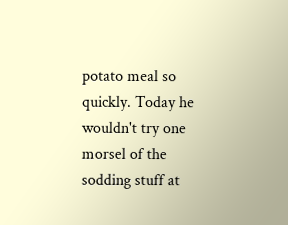potato meal so quickly. Today he wouldn't try one morsel of the sodding stuff at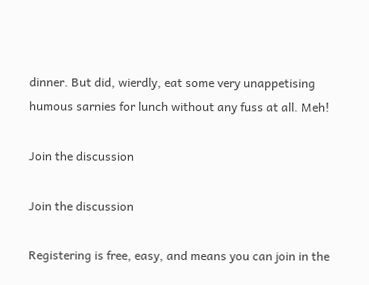dinner. But did, wierdly, eat some very unappetising humous sarnies for lunch without any fuss at all. Meh!

Join the discussion

Join the discussion

Registering is free, easy, and means you can join in the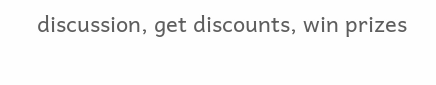discussion, get discounts, win prizes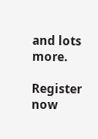and lots more.

Register now